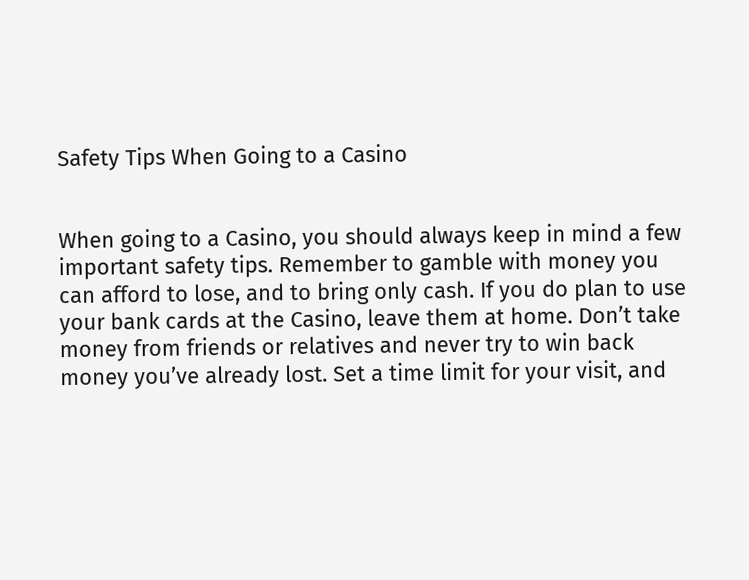Safety Tips When Going to a Casino


When going to a Casino, you should always keep in mind a few important safety tips. Remember to gamble with money you can afford to lose, and to bring only cash. If you do plan to use your bank cards at the Casino, leave them at home. Don’t take money from friends or relatives and never try to win back money you’ve already lost. Set a time limit for your visit, and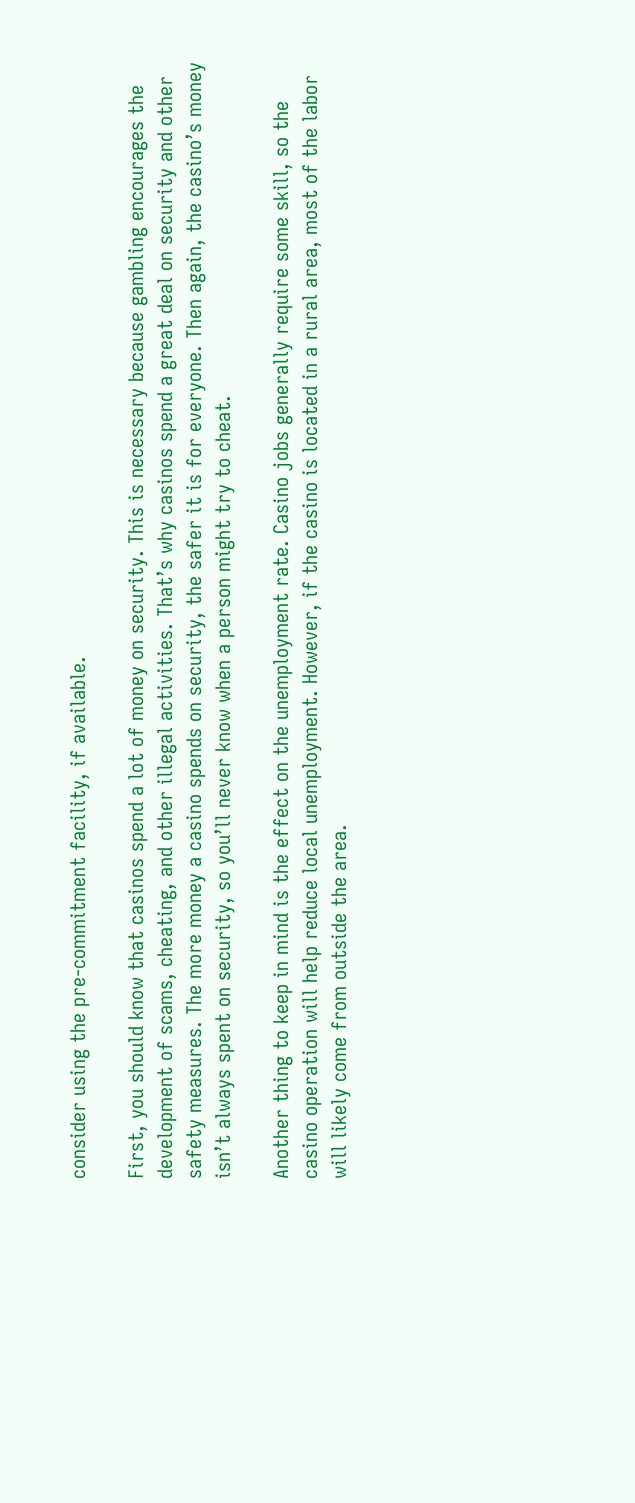consider using the pre-commitment facility, if available.

First, you should know that casinos spend a lot of money on security. This is necessary because gambling encourages the development of scams, cheating, and other illegal activities. That’s why casinos spend a great deal on security and other safety measures. The more money a casino spends on security, the safer it is for everyone. Then again, the casino’s money isn’t always spent on security, so you’ll never know when a person might try to cheat.

Another thing to keep in mind is the effect on the unemployment rate. Casino jobs generally require some skill, so the casino operation will help reduce local unemployment. However, if the casino is located in a rural area, most of the labor will likely come from outside the area.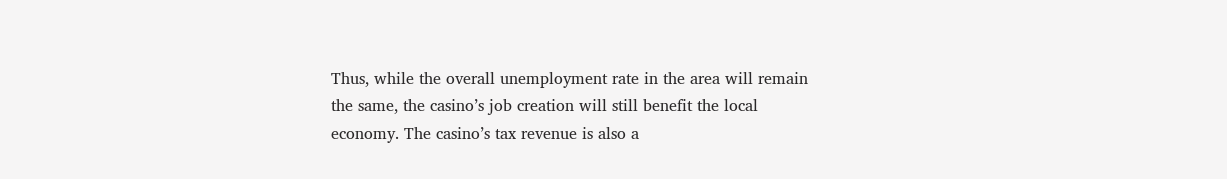Thus, while the overall unemployment rate in the area will remain the same, the casino’s job creation will still benefit the local economy. The casino’s tax revenue is also a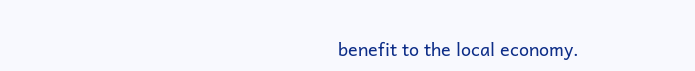benefit to the local economy.